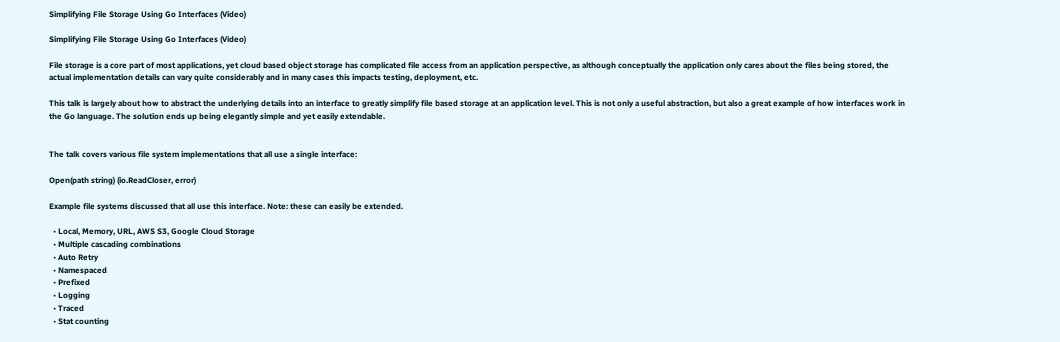Simplifying File Storage Using Go Interfaces (Video)

Simplifying File Storage Using Go Interfaces (Video)

File storage is a core part of most applications, yet cloud based object storage has complicated file access from an application perspective, as although conceptually the application only cares about the files being stored, the actual implementation details can vary quite considerably and in many cases this impacts testing, deployment, etc.

This talk is largely about how to abstract the underlying details into an interface to greatly simplify file based storage at an application level. This is not only a useful abstraction, but also a great example of how interfaces work in the Go language. The solution ends up being elegantly simple and yet easily extendable.


The talk covers various file system implementations that all use a single interface:

Open(path string) (io.ReadCloser, error)

Example file systems discussed that all use this interface. Note: these can easily be extended.

  • Local, Memory, URL, AWS S3, Google Cloud Storage
  • Multiple cascading combinations
  • Auto Retry
  • Namespaced
  • Prefixed
  • Logging
  • Traced
  • Stat counting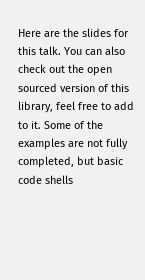Here are the slides for this talk. You can also check out the open sourced version of this library, feel free to add to it. Some of the examples are not fully completed, but basic code shells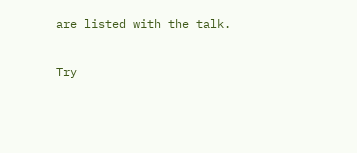are listed with the talk.

Try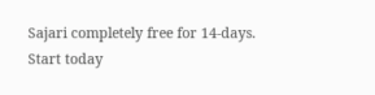Sajari completely free for 14-days.
Start today